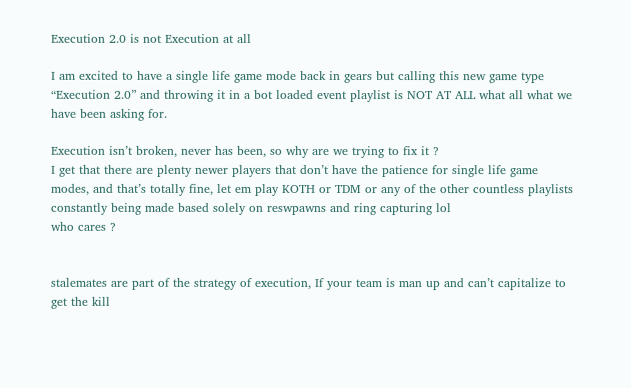Execution 2.0 is not Execution at all

I am excited to have a single life game mode back in gears but calling this new game type “Execution 2.0” and throwing it in a bot loaded event playlist is NOT AT ALL what all what we have been asking for.

Execution isn’t broken, never has been, so why are we trying to fix it ?
I get that there are plenty newer players that don’t have the patience for single life game modes, and that’s totally fine, let em play KOTH or TDM or any of the other countless playlists constantly being made based solely on reswpawns and ring capturing lol
who cares ?


stalemates are part of the strategy of execution, If your team is man up and can’t capitalize to get the kill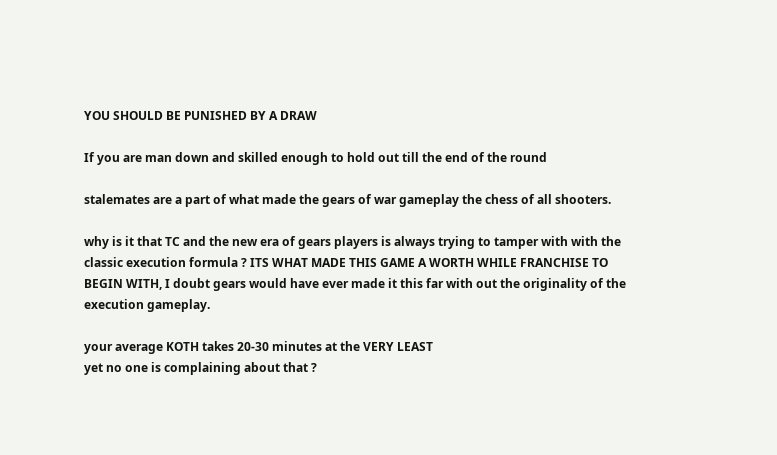YOU SHOULD BE PUNISHED BY A DRAW

If you are man down and skilled enough to hold out till the end of the round

stalemates are a part of what made the gears of war gameplay the chess of all shooters.

why is it that TC and the new era of gears players is always trying to tamper with with the classic execution formula ? ITS WHAT MADE THIS GAME A WORTH WHILE FRANCHISE TO BEGIN WITH, I doubt gears would have ever made it this far with out the originality of the execution gameplay.

your average KOTH takes 20-30 minutes at the VERY LEAST
yet no one is complaining about that ?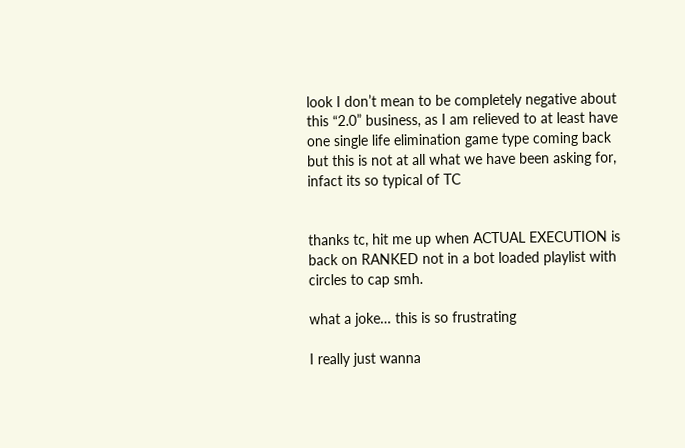look I don’t mean to be completely negative about this “2.0” business, as I am relieved to at least have one single life elimination game type coming back but this is not at all what we have been asking for, infact its so typical of TC


thanks tc, hit me up when ACTUAL EXECUTION is back on RANKED not in a bot loaded playlist with circles to cap smh.

what a joke… this is so frustrating

I really just wanna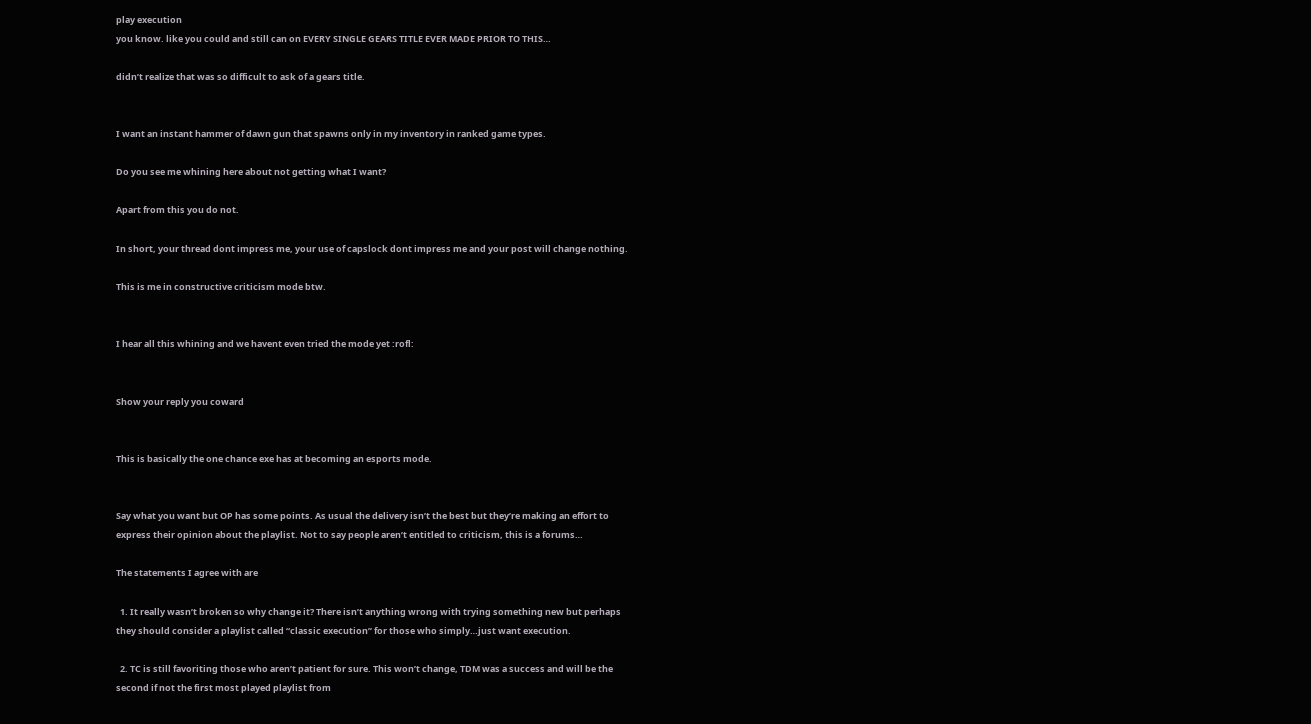play execution
you know. like you could and still can on EVERY SINGLE GEARS TITLE EVER MADE PRIOR TO THIS…

didn’t realize that was so difficult to ask of a gears title.


I want an instant hammer of dawn gun that spawns only in my inventory in ranked game types.

Do you see me whining here about not getting what I want?

Apart from this you do not.

In short, your thread dont impress me, your use of capslock dont impress me and your post will change nothing.

This is me in constructive criticism mode btw.


I hear all this whining and we havent even tried the mode yet :rofl:


Show your reply you coward


This is basically the one chance exe has at becoming an esports mode.


Say what you want but OP has some points. As usual the delivery isn’t the best but they’re making an effort to express their opinion about the playlist. Not to say people aren’t entitled to criticism, this is a forums…

The statements I agree with are

  1. It really wasn’t broken so why change it? There isn’t anything wrong with trying something new but perhaps they should consider a playlist called “classic execution” for those who simply…just want execution.

  2. TC is still favoriting those who aren’t patient for sure. This won’t change, TDM was a success and will be the second if not the first most played playlist from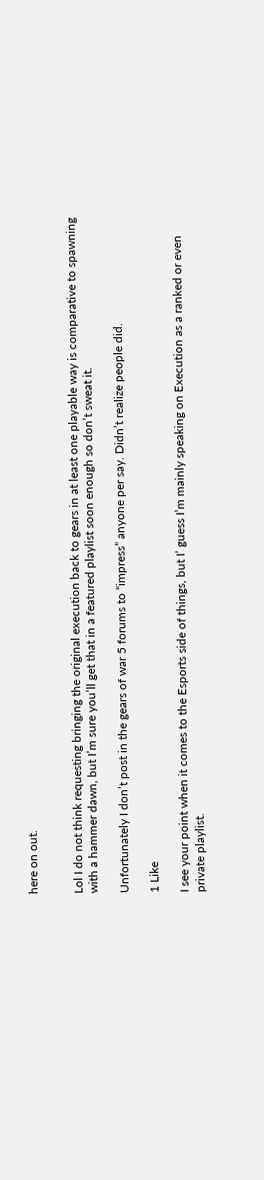here on out.


Lol I do not think requesting bringing the original execution back to gears in at least one playable way is comparative to spawning with a hammer dawn, but I’m sure you’ll get that in a featured playlist soon enough so don’t sweat it.

Unfortunately I don’t post in the gears of war 5 forums to “impress” anyone per say. Didn’t realize people did.

1 Like

I see your point when it comes to the Esports side of things, but I’ guess I’m mainly speaking on Execution as a ranked or even private playlist.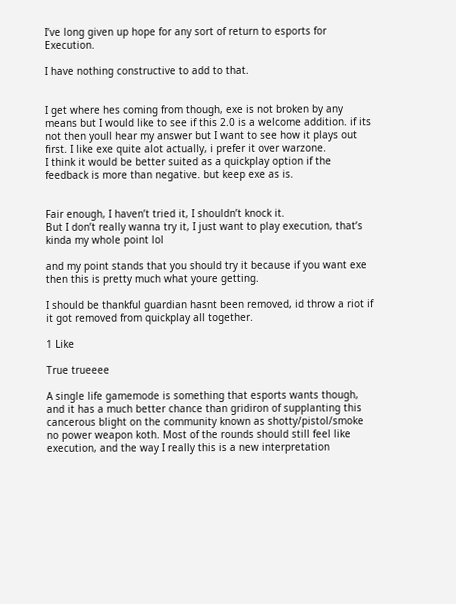I’ve long given up hope for any sort of return to esports for Execution.

I have nothing constructive to add to that.


I get where hes coming from though, exe is not broken by any means but I would like to see if this 2.0 is a welcome addition. if its not then youll hear my answer but I want to see how it plays out first. I like exe quite alot actually, i prefer it over warzone.
I think it would be better suited as a quickplay option if the feedback is more than negative. but keep exe as is.


Fair enough, I haven’t tried it, I shouldn’t knock it.
But I don’t really wanna try it, I just want to play execution, that’s kinda my whole point lol

and my point stands that you should try it because if you want exe then this is pretty much what youre getting.

I should be thankful guardian hasnt been removed, id throw a riot if it got removed from quickplay all together.

1 Like

True trueeee

A single life gamemode is something that esports wants though, and it has a much better chance than gridiron of supplanting this cancerous blight on the community known as shotty/pistol/smoke no power weapon koth. Most of the rounds should still feel like execution, and the way I really this is a new interpretation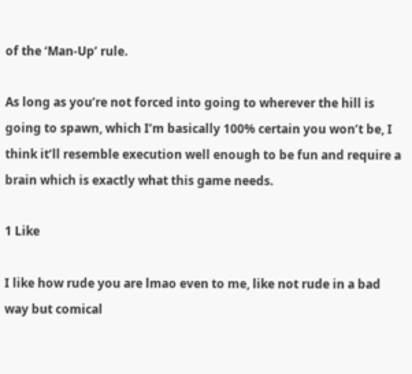of the ‘Man-Up’ rule.

As long as you’re not forced into going to wherever the hill is going to spawn, which I’m basically 100% certain you won’t be, I think it’ll resemble execution well enough to be fun and require a brain which is exactly what this game needs.

1 Like

I like how rude you are lmao even to me, like not rude in a bad way but comical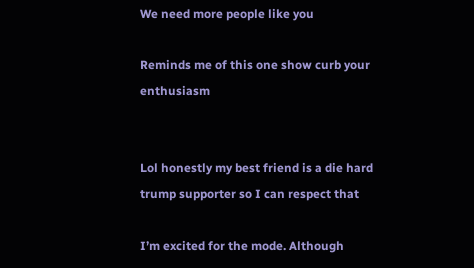We need more people like you

Reminds me of this one show curb your enthusiasm


Lol honestly my best friend is a die hard trump supporter so I can respect that

I’m excited for the mode. Although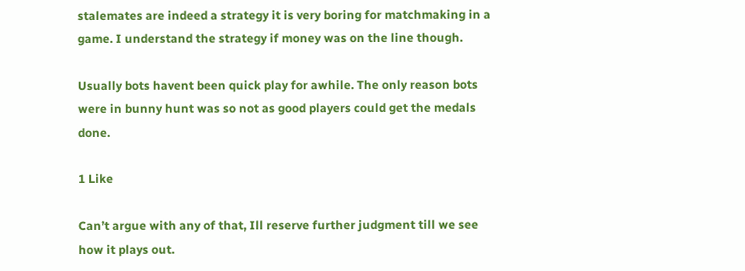stalemates are indeed a strategy it is very boring for matchmaking in a game. I understand the strategy if money was on the line though.

Usually bots havent been quick play for awhile. The only reason bots were in bunny hunt was so not as good players could get the medals done.

1 Like

Can’t argue with any of that, Ill reserve further judgment till we see how it plays out.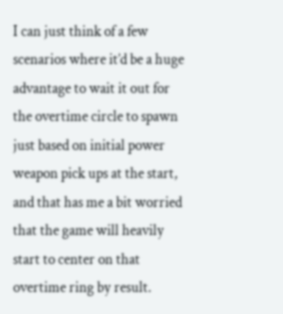I can just think of a few scenarios where it’d be a huge advantage to wait it out for the overtime circle to spawn just based on initial power weapon pick ups at the start, and that has me a bit worried that the game will heavily start to center on that overtime ring by result.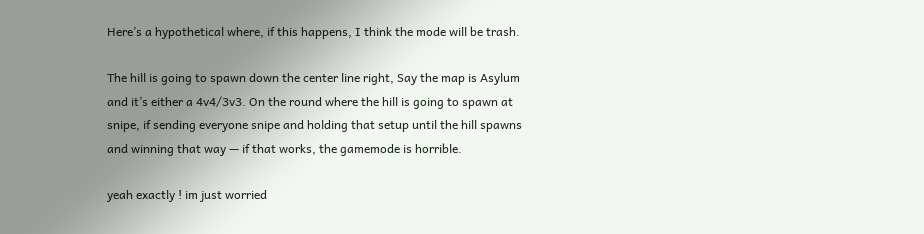Here’s a hypothetical where, if this happens, I think the mode will be trash.

The hill is going to spawn down the center line right, Say the map is Asylum and it’s either a 4v4/3v3. On the round where the hill is going to spawn at snipe, if sending everyone snipe and holding that setup until the hill spawns and winning that way — if that works, the gamemode is horrible.

yeah exactly ! im just worried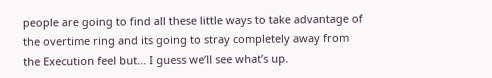people are going to find all these little ways to take advantage of the overtime ring and its going to stray completely away from the Execution feel but… I guess we’ll see what’s up.